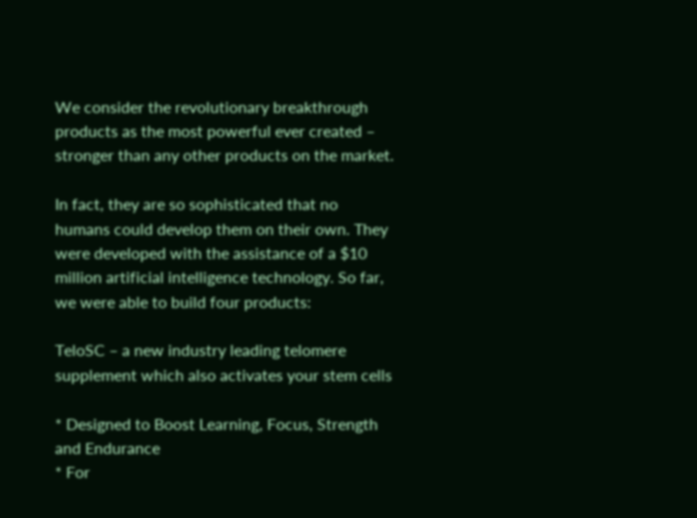We consider the revolutionary breakthrough products as the most powerful ever created – stronger than any other products on the market.

In fact, they are so sophisticated that no humans could develop them on their own. They were developed with the assistance of a $10 million artificial intelligence technology. So far, we were able to build four products:

TeloSC – a new industry leading telomere supplement which also activates your stem cells

* Designed to Boost Learning, Focus, Strength and Endurance
* For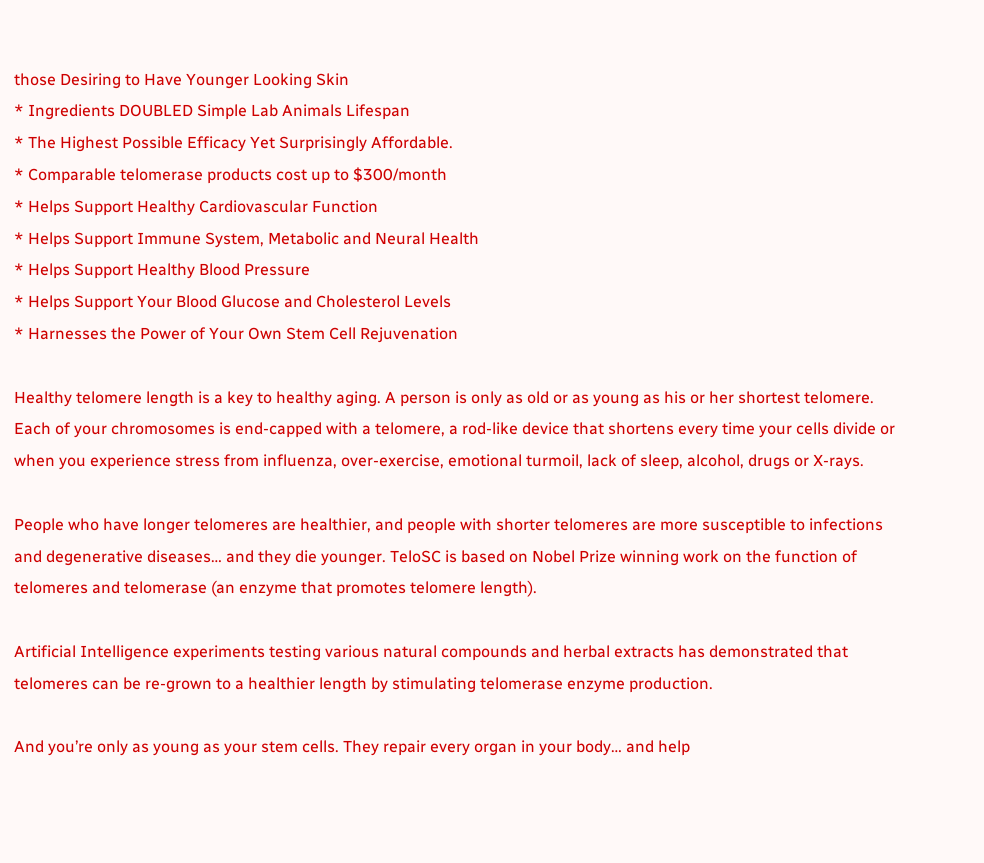those Desiring to Have Younger Looking Skin
* Ingredients DOUBLED Simple Lab Animals Lifespan
* The Highest Possible Efficacy Yet Surprisingly Affordable.
* Comparable telomerase products cost up to $300/month
* Helps Support Healthy Cardiovascular Function
* Helps Support Immune System, Metabolic and Neural Health
* Helps Support Healthy Blood Pressure
* Helps Support Your Blood Glucose and Cholesterol Levels
* Harnesses the Power of Your Own Stem Cell Rejuvenation

Healthy telomere length is a key to healthy aging. A person is only as old or as young as his or her shortest telomere. Each of your chromosomes is end-capped with a telomere, a rod-like device that shortens every time your cells divide or when you experience stress from influenza, over-exercise, emotional turmoil, lack of sleep, alcohol, drugs or X-rays.

People who have longer telomeres are healthier, and people with shorter telomeres are more susceptible to infections and degenerative diseases… and they die younger. TeloSC is based on Nobel Prize winning work on the function of telomeres and telomerase (an enzyme that promotes telomere length).

Artificial Intelligence experiments testing various natural compounds and herbal extracts has demonstrated that telomeres can be re-grown to a healthier length by stimulating telomerase enzyme production.

And you’re only as young as your stem cells. They repair every organ in your body… and help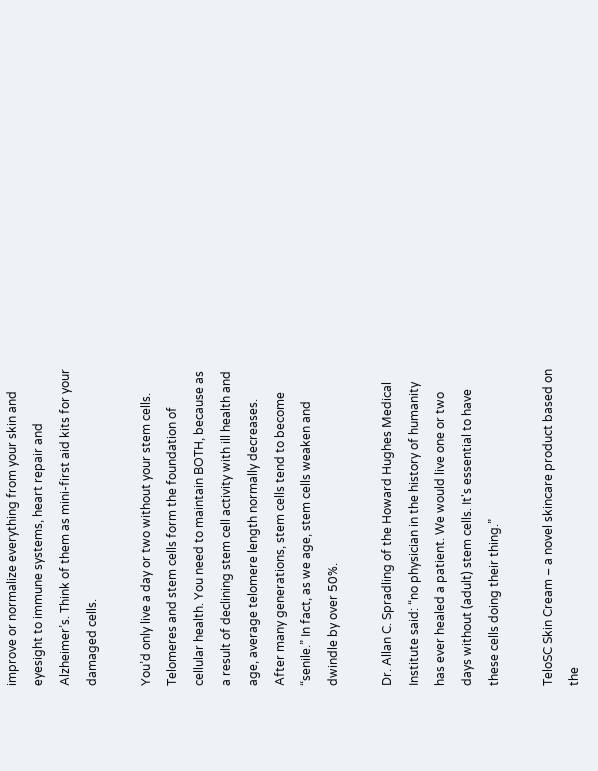improve or normalize everything from your skin and eyesight to immune systems, heart repair and Alzheimer’s. Think of them as mini-first aid kits for your damaged cells.

You’d only live a day or two without your stem cells. Telomeres and stem cells form the foundation of cellular health. You need to maintain BOTH, because as a result of declining stem cell activity with ill health and age, average telomere length normally decreases. After many generations, stem cells tend to become “senile.” In fact, as we age, stem cells weaken and dwindle by over 50%.

Dr. Allan C. Spradling of the Howard Hughes Medical Institute said: “no physician in the history of humanity has ever healed a patient. We would live one or two days without (adult) stem cells. It's essential to have these cells doing their thing.”

TeloSC Skin Cream – a novel skincare product based on the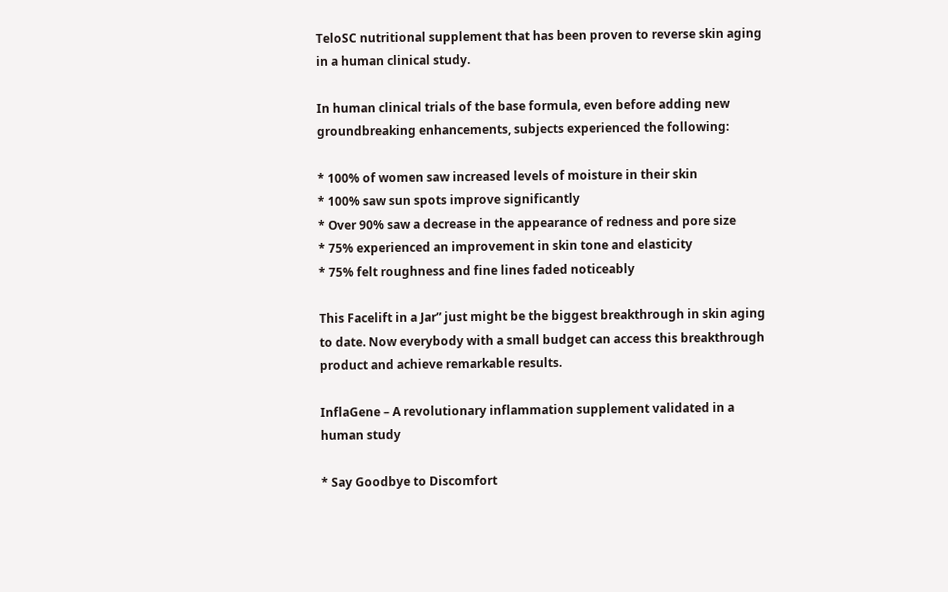TeloSC nutritional supplement that has been proven to reverse skin aging in a human clinical study.

In human clinical trials of the base formula, even before adding new groundbreaking enhancements, subjects experienced the following:

* 100% of women saw increased levels of moisture in their skin
* 100% saw sun spots improve significantly
* Over 90% saw a decrease in the appearance of redness and pore size
* 75% experienced an improvement in skin tone and elasticity
* 75% felt roughness and fine lines faded noticeably

This Facelift in a Jar” just might be the biggest breakthrough in skin aging to date. Now everybody with a small budget can access this breakthrough product and achieve remarkable results.

InflaGene – A revolutionary inflammation supplement validated in a human study

* Say Goodbye to Discomfort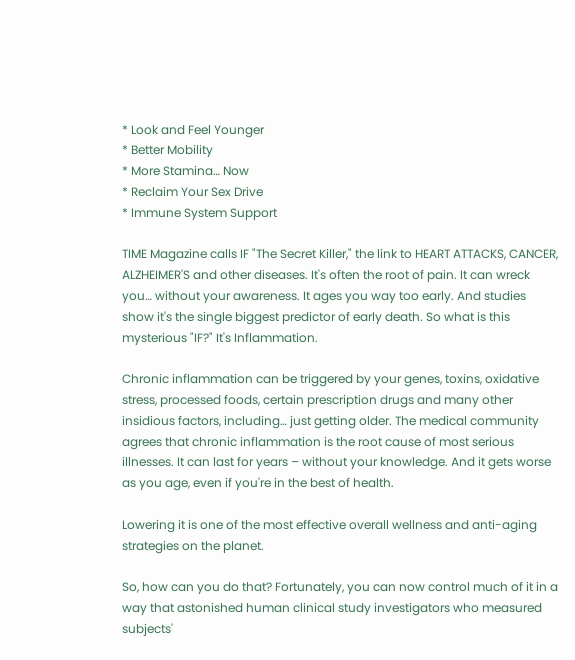* Look and Feel Younger
* Better Mobility
* More Stamina… Now
* Reclaim Your Sex Drive
* Immune System Support

TIME Magazine calls IF "The Secret Killer," the link to HEART ATTACKS, CANCER, ALZHEIMER'S and other diseases. It's often the root of pain. It can wreck you… without your awareness. It ages you way too early. And studies show it's the single biggest predictor of early death. So what is this mysterious "IF?" It's Inflammation.

Chronic inflammation can be triggered by your genes, toxins, oxidative stress, processed foods, certain prescription drugs and many other insidious factors, including… just getting older. The medical community agrees that chronic inflammation is the root cause of most serious illnesses. It can last for years – without your knowledge. And it gets worse as you age, even if you're in the best of health.

Lowering it is one of the most effective overall wellness and anti-aging strategies on the planet.

So, how can you do that? Fortunately, you can now control much of it in a way that astonished human clinical study investigators who measured subjects'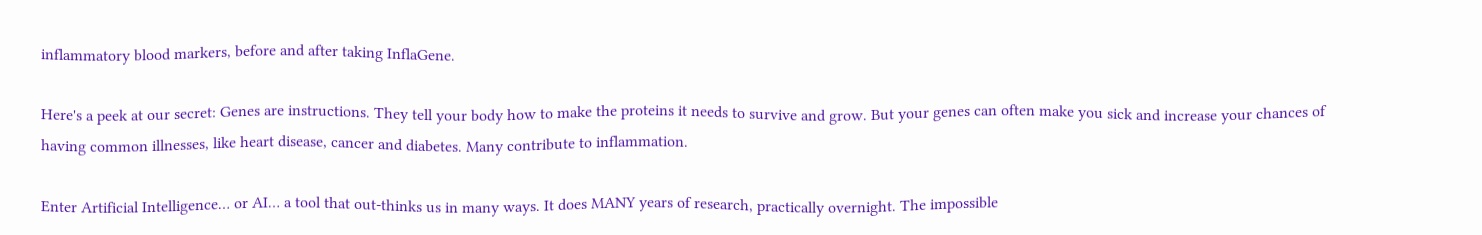inflammatory blood markers, before and after taking InflaGene.

Here's a peek at our secret: Genes are instructions. They tell your body how to make the proteins it needs to survive and grow. But your genes can often make you sick and increase your chances of having common illnesses, like heart disease, cancer and diabetes. Many contribute to inflammation.

Enter Artificial Intelligence… or AI… a tool that out-thinks us in many ways. It does MANY years of research, practically overnight. The impossible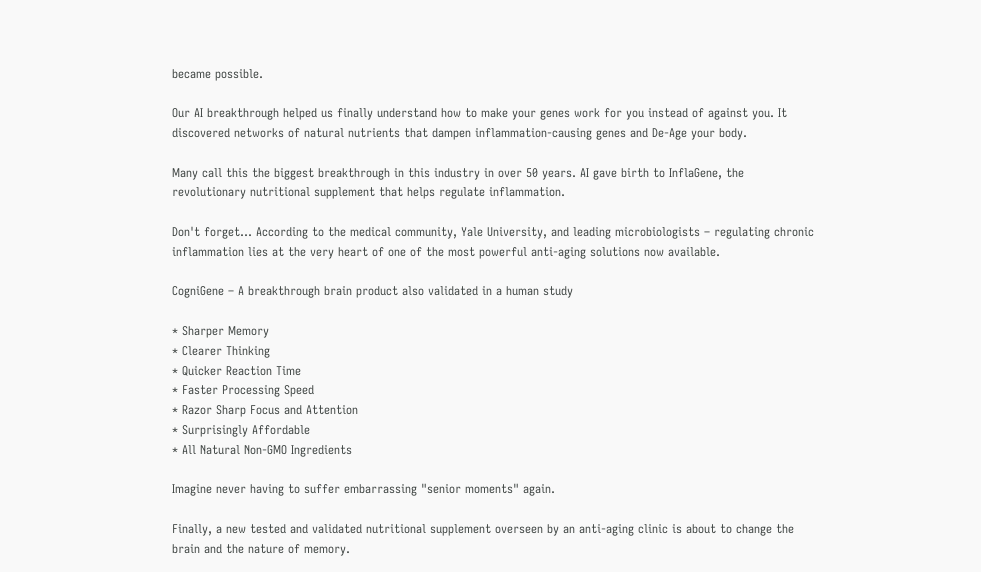became possible.

Our AI breakthrough helped us finally understand how to make your genes work for you instead of against you. It discovered networks of natural nutrients that dampen inflammation-causing genes and De-Age your body.

Many call this the biggest breakthrough in this industry in over 50 years. AI gave birth to InflaGene, the revolutionary nutritional supplement that helps regulate inflammation.

Don't forget… According to the medical community, Yale University, and leading microbiologists – regulating chronic inflammation lies at the very heart of one of the most powerful anti-aging solutions now available.

CogniGene – A breakthrough brain product also validated in a human study

* Sharper Memory
* Clearer Thinking
* Quicker Reaction Time
* Faster Processing Speed
* Razor Sharp Focus and Attention
* Surprisingly Affordable
* All Natural Non-GMO Ingredients

Imagine never having to suffer embarrassing "senior moments" again.

Finally, a new tested and validated nutritional supplement overseen by an anti-aging clinic is about to change the brain and the nature of memory.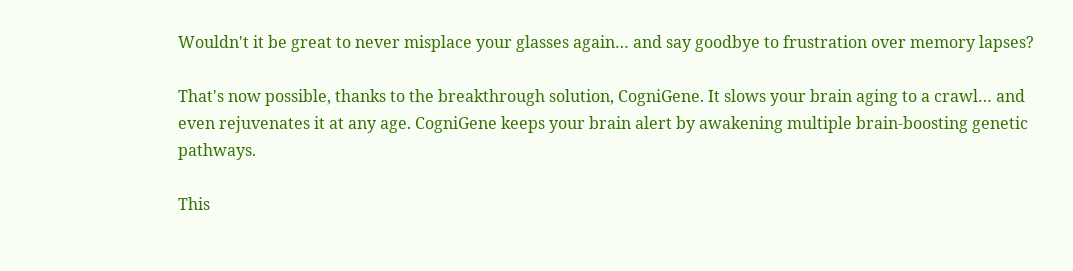Wouldn't it be great to never misplace your glasses again… and say goodbye to frustration over memory lapses?

That's now possible, thanks to the breakthrough solution, CogniGene. It slows your brain aging to a crawl… and even rejuvenates it at any age. CogniGene keeps your brain alert by awakening multiple brain-boosting genetic pathways.

This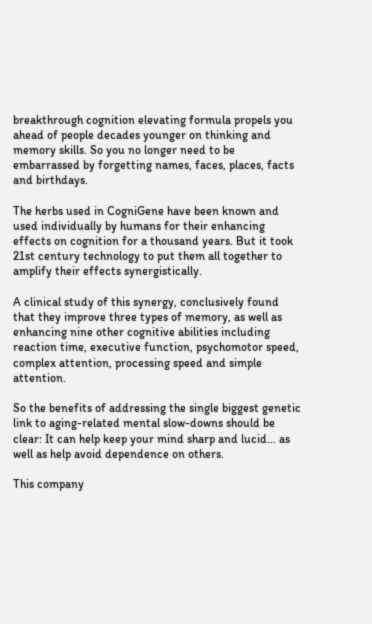breakthrough cognition elevating formula propels you ahead of people decades younger on thinking and memory skills. So you no longer need to be embarrassed by forgetting names, faces, places, facts and birthdays.

The herbs used in CogniGene have been known and used individually by humans for their enhancing effects on cognition for a thousand years. But it took 21st century technology to put them all together to amplify their effects synergistically.

A clinical study of this synergy, conclusively found that they improve three types of memory, as well as enhancing nine other cognitive abilities including reaction time, executive function, psychomotor speed, complex attention, processing speed and simple attention.

So the benefits of addressing the single biggest genetic link to aging-related mental slow-downs should be clear: It can help keep your mind sharp and lucid… as well as help avoid dependence on others.

This company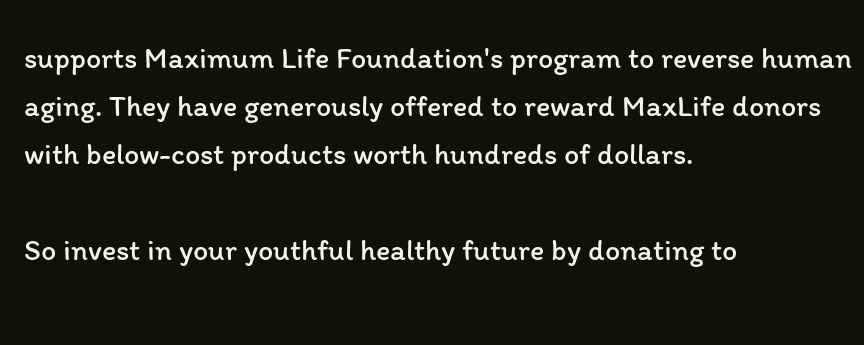supports Maximum Life Foundation's program to reverse human aging. They have generously offered to reward MaxLife donors with below-cost products worth hundreds of dollars.

So invest in your youthful healthy future by donating to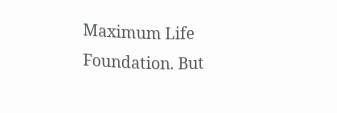Maximum Life Foundation. But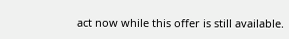act now while this offer is still available.